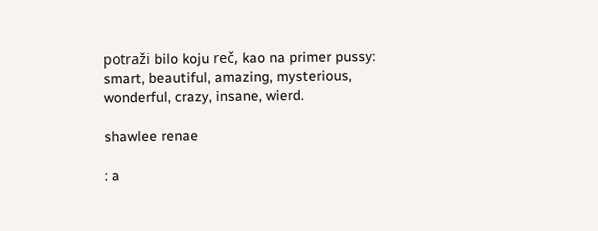potraži bilo koju reč, kao na primer pussy:
smart, beautiful, amazing, mysterious, wonderful, crazy, insane, wierd.

shawlee renae

: a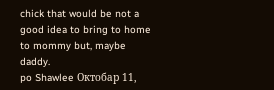chick that would be not a good idea to bring to home to mommy but, maybe daddy.
po Shawlee Октобар 11,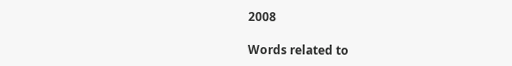2008

Words related to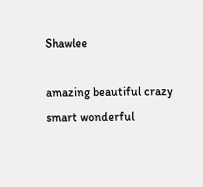Shawlee

amazing beautiful crazy smart wonderful